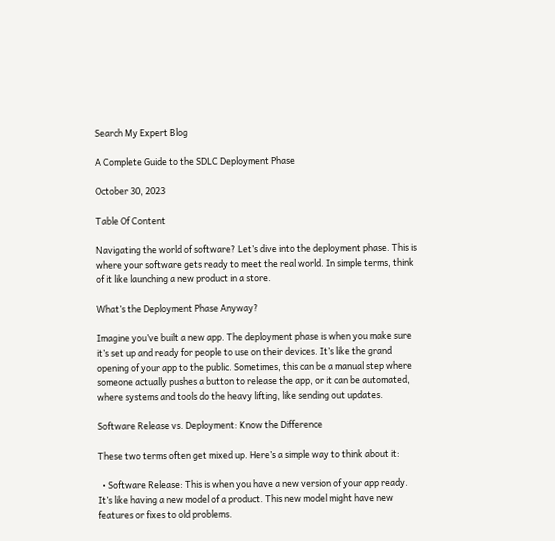Search My Expert Blog

A Complete Guide to the SDLC Deployment Phase

October 30, 2023

Table Of Content

Navigating the world of software? Let’s dive into the deployment phase. This is where your software gets ready to meet the real world. In simple terms, think of it like launching a new product in a store.

What’s the Deployment Phase Anyway?

Imagine you’ve built a new app. The deployment phase is when you make sure it’s set up and ready for people to use on their devices. It’s like the grand opening of your app to the public. Sometimes, this can be a manual step where someone actually pushes a button to release the app, or it can be automated, where systems and tools do the heavy lifting, like sending out updates.

Software Release vs. Deployment: Know the Difference

These two terms often get mixed up. Here’s a simple way to think about it:

  • Software Release: This is when you have a new version of your app ready. It’s like having a new model of a product. This new model might have new features or fixes to old problems.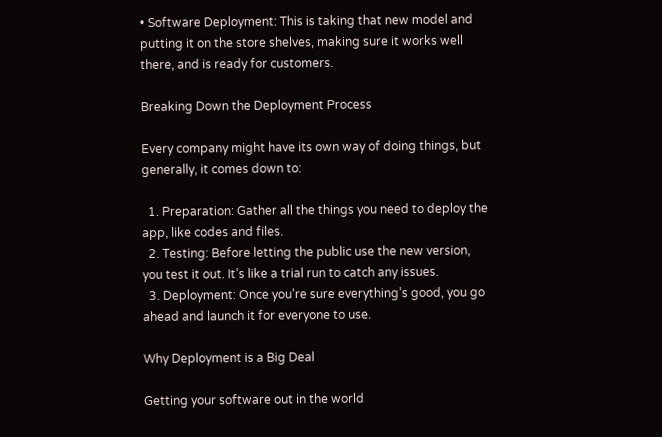• Software Deployment: This is taking that new model and putting it on the store shelves, making sure it works well there, and is ready for customers.

Breaking Down the Deployment Process

Every company might have its own way of doing things, but generally, it comes down to:

  1. Preparation: Gather all the things you need to deploy the app, like codes and files.
  2. Testing: Before letting the public use the new version, you test it out. It’s like a trial run to catch any issues.
  3. Deployment: Once you’re sure everything’s good, you go ahead and launch it for everyone to use.

Why Deployment is a Big Deal

Getting your software out in the world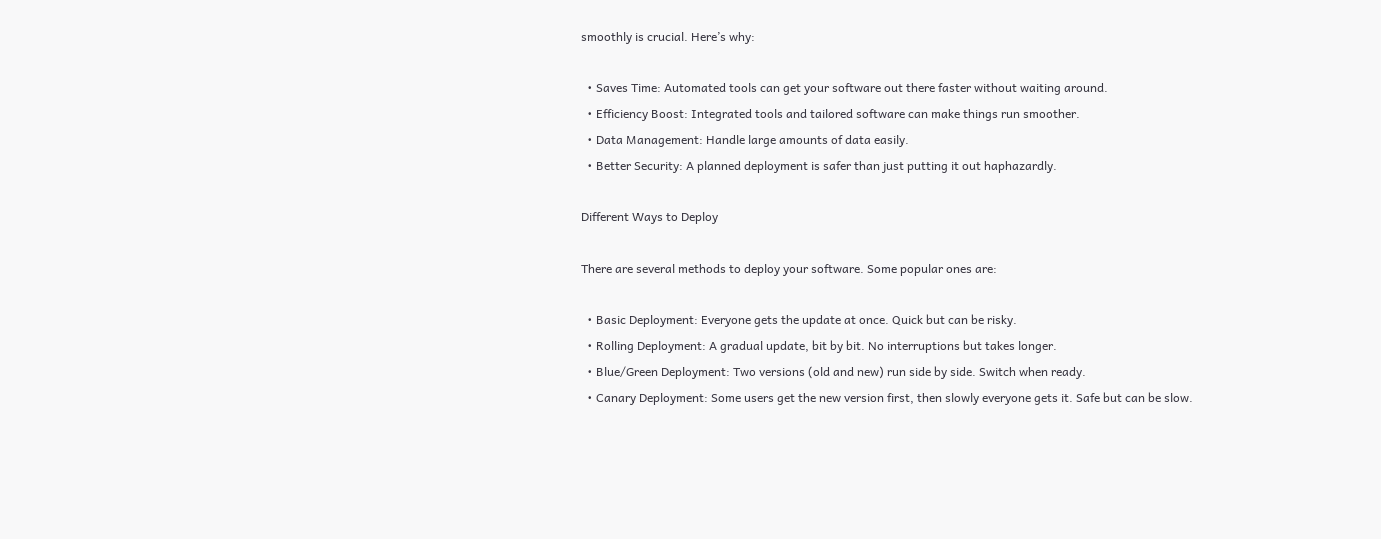smoothly is crucial. Here’s why:

  • Saves Time: Automated tools can get your software out there faster without waiting around.
  • Efficiency Boost: Integrated tools and tailored software can make things run smoother.
  • Data Management: Handle large amounts of data easily.
  • Better Security: A planned deployment is safer than just putting it out haphazardly.

Different Ways to Deploy

There are several methods to deploy your software. Some popular ones are:

  • Basic Deployment: Everyone gets the update at once. Quick but can be risky.
  • Rolling Deployment: A gradual update, bit by bit. No interruptions but takes longer.
  • Blue/Green Deployment: Two versions (old and new) run side by side. Switch when ready.
  • Canary Deployment: Some users get the new version first, then slowly everyone gets it. Safe but can be slow.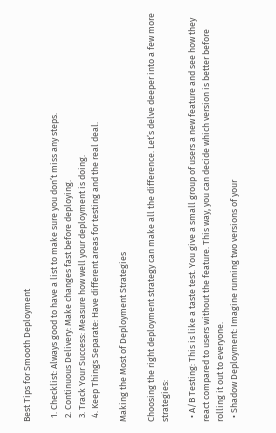Best Tips for Smooth Deployment

  1. Checklist: Always good to have a list to make sure you don’t miss any steps.
  2. Continuous Delivery: Make changes fast before deploying.
  3. Track Your Success: Measure how well your deployment is doing.
  4. Keep Things Separate: Have different areas for testing and the real deal.

Making the Most of Deployment Strategies

Choosing the right deployment strategy can make all the difference. Let’s delve deeper into a few more strategies:

  • A/B Testing: This is like a taste test. You give a small group of users a new feature and see how they react compared to users without the feature. This way, you can decide which version is better before rolling it out to everyone.
  • Shadow Deployment: Imagine running two versions of your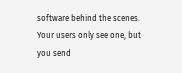software behind the scenes. Your users only see one, but you send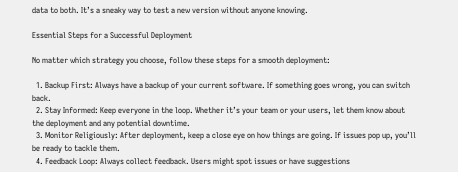data to both. It’s a sneaky way to test a new version without anyone knowing.

Essential Steps for a Successful Deployment

No matter which strategy you choose, follow these steps for a smooth deployment:

  1. Backup First: Always have a backup of your current software. If something goes wrong, you can switch back.
  2. Stay Informed: Keep everyone in the loop. Whether it’s your team or your users, let them know about the deployment and any potential downtime.
  3. Monitor Religiously: After deployment, keep a close eye on how things are going. If issues pop up, you’ll be ready to tackle them.
  4. Feedback Loop: Always collect feedback. Users might spot issues or have suggestions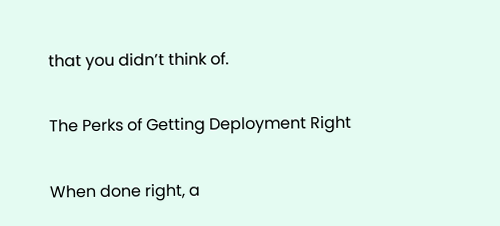that you didn’t think of.

The Perks of Getting Deployment Right

When done right, a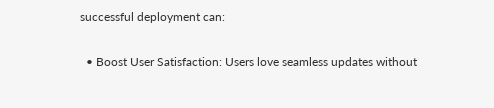successful deployment can:

  • Boost User Satisfaction: Users love seamless updates without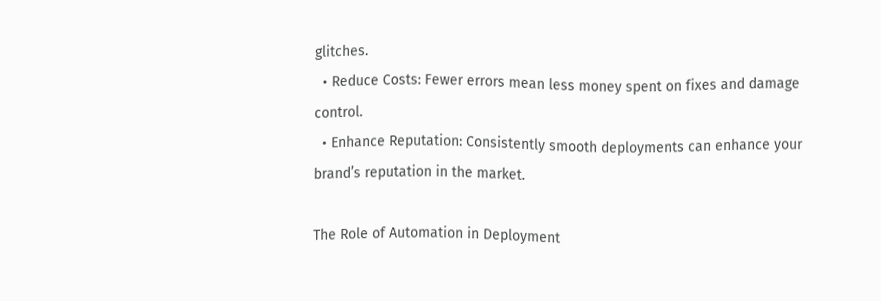glitches.
  • Reduce Costs: Fewer errors mean less money spent on fixes and damage control.
  • Enhance Reputation: Consistently smooth deployments can enhance your brand’s reputation in the market.

The Role of Automation in Deployment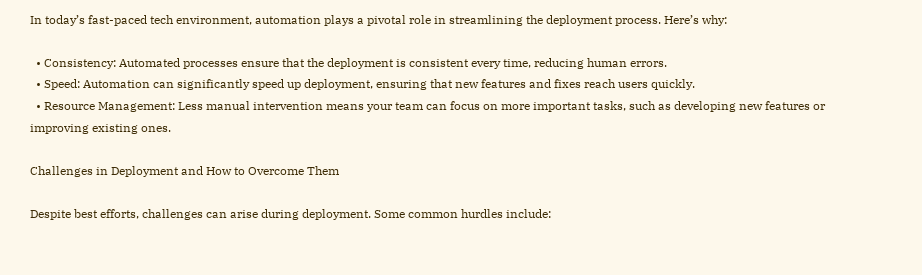In today’s fast-paced tech environment, automation plays a pivotal role in streamlining the deployment process. Here’s why:

  • Consistency: Automated processes ensure that the deployment is consistent every time, reducing human errors.
  • Speed: Automation can significantly speed up deployment, ensuring that new features and fixes reach users quickly.
  • Resource Management: Less manual intervention means your team can focus on more important tasks, such as developing new features or improving existing ones.

Challenges in Deployment and How to Overcome Them

Despite best efforts, challenges can arise during deployment. Some common hurdles include: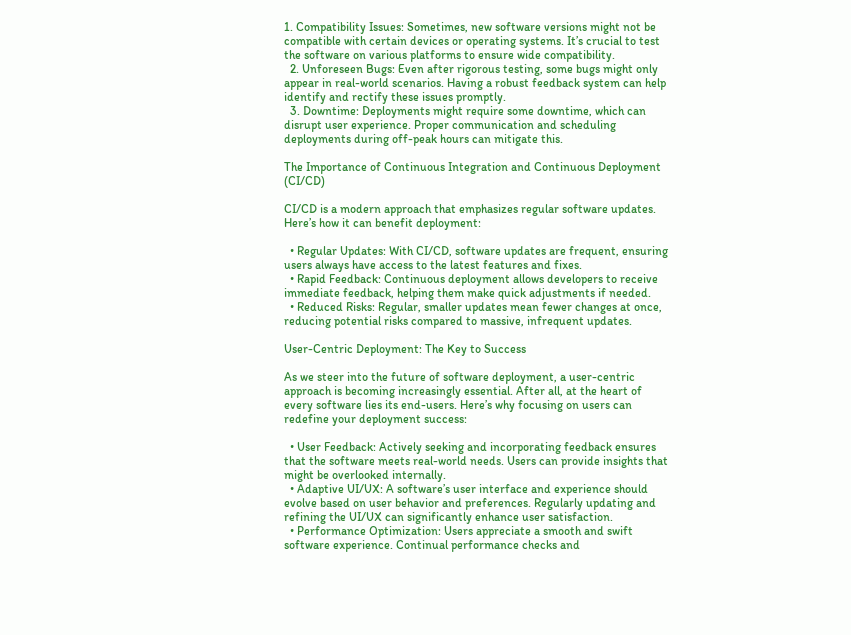1. Compatibility Issues: Sometimes, new software versions might not be compatible with certain devices or operating systems. It’s crucial to test the software on various platforms to ensure wide compatibility.
  2. Unforeseen Bugs: Even after rigorous testing, some bugs might only appear in real-world scenarios. Having a robust feedback system can help identify and rectify these issues promptly.
  3. Downtime: Deployments might require some downtime, which can disrupt user experience. Proper communication and scheduling deployments during off-peak hours can mitigate this.

The Importance of Continuous Integration and Continuous Deployment (CI/CD)

CI/CD is a modern approach that emphasizes regular software updates. Here’s how it can benefit deployment:

  • Regular Updates: With CI/CD, software updates are frequent, ensuring users always have access to the latest features and fixes.
  • Rapid Feedback: Continuous deployment allows developers to receive immediate feedback, helping them make quick adjustments if needed.
  • Reduced Risks: Regular, smaller updates mean fewer changes at once, reducing potential risks compared to massive, infrequent updates.

User-Centric Deployment: The Key to Success

As we steer into the future of software deployment, a user-centric approach is becoming increasingly essential. After all, at the heart of every software lies its end-users. Here’s why focusing on users can redefine your deployment success:

  • User Feedback: Actively seeking and incorporating feedback ensures that the software meets real-world needs. Users can provide insights that might be overlooked internally.
  • Adaptive UI/UX: A software’s user interface and experience should evolve based on user behavior and preferences. Regularly updating and refining the UI/UX can significantly enhance user satisfaction.
  • Performance Optimization: Users appreciate a smooth and swift software experience. Continual performance checks and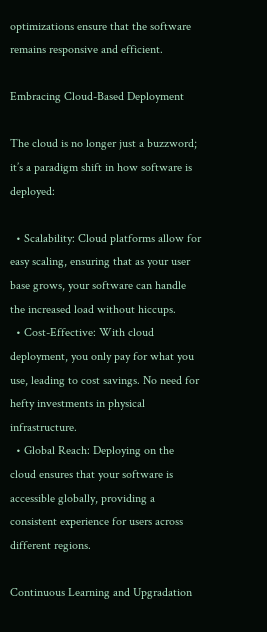optimizations ensure that the software remains responsive and efficient.

Embracing Cloud-Based Deployment

The cloud is no longer just a buzzword; it’s a paradigm shift in how software is deployed:

  • Scalability: Cloud platforms allow for easy scaling, ensuring that as your user base grows, your software can handle the increased load without hiccups.
  • Cost-Effective: With cloud deployment, you only pay for what you use, leading to cost savings. No need for hefty investments in physical infrastructure.
  • Global Reach: Deploying on the cloud ensures that your software is accessible globally, providing a consistent experience for users across different regions.

Continuous Learning and Upgradation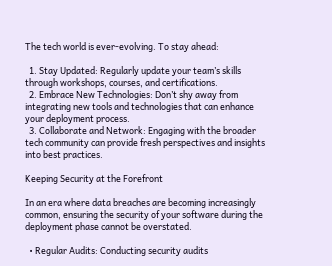The tech world is ever-evolving. To stay ahead:

  1. Stay Updated: Regularly update your team’s skills through workshops, courses, and certifications.
  2. Embrace New Technologies: Don’t shy away from integrating new tools and technologies that can enhance your deployment process.
  3. Collaborate and Network: Engaging with the broader tech community can provide fresh perspectives and insights into best practices.

Keeping Security at the Forefront

In an era where data breaches are becoming increasingly common, ensuring the security of your software during the deployment phase cannot be overstated.

  • Regular Audits: Conducting security audits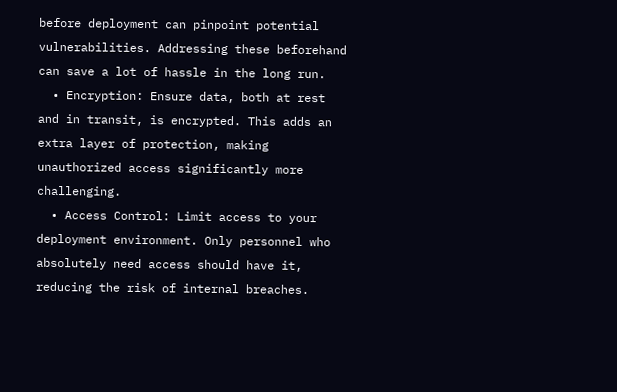before deployment can pinpoint potential vulnerabilities. Addressing these beforehand can save a lot of hassle in the long run.
  • Encryption: Ensure data, both at rest and in transit, is encrypted. This adds an extra layer of protection, making unauthorized access significantly more challenging.
  • Access Control: Limit access to your deployment environment. Only personnel who absolutely need access should have it, reducing the risk of internal breaches.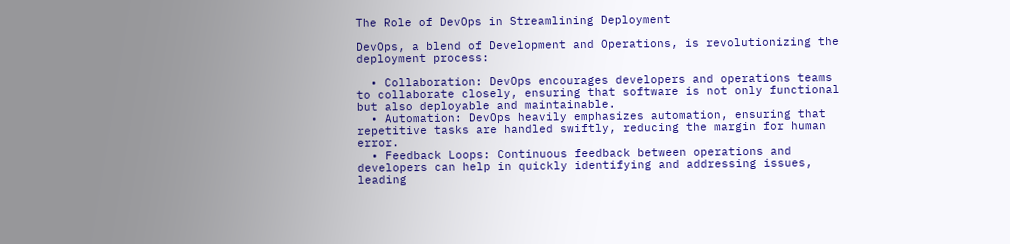The Role of DevOps in Streamlining Deployment

DevOps, a blend of Development and Operations, is revolutionizing the deployment process:

  • Collaboration: DevOps encourages developers and operations teams to collaborate closely, ensuring that software is not only functional but also deployable and maintainable.
  • Automation: DevOps heavily emphasizes automation, ensuring that repetitive tasks are handled swiftly, reducing the margin for human error.
  • Feedback Loops: Continuous feedback between operations and developers can help in quickly identifying and addressing issues, leading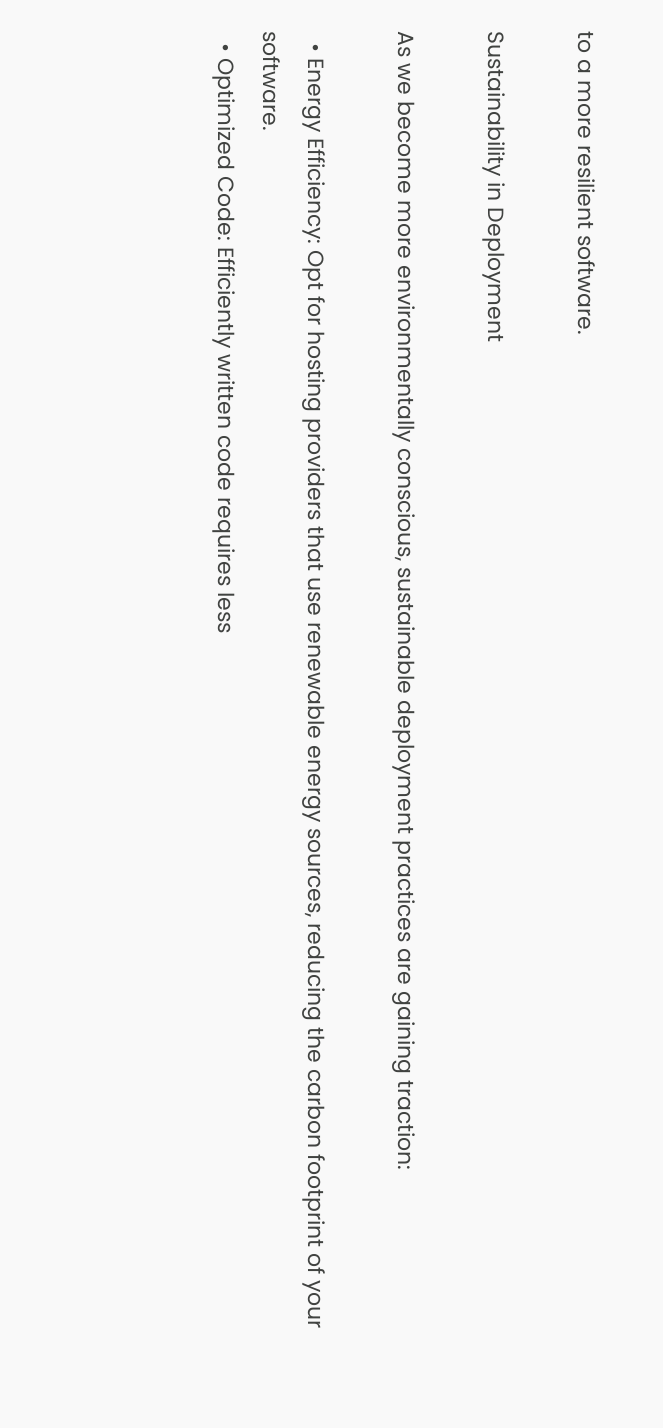to a more resilient software.

Sustainability in Deployment

As we become more environmentally conscious, sustainable deployment practices are gaining traction:

  • Energy Efficiency: Opt for hosting providers that use renewable energy sources, reducing the carbon footprint of your software.
  • Optimized Code: Efficiently written code requires less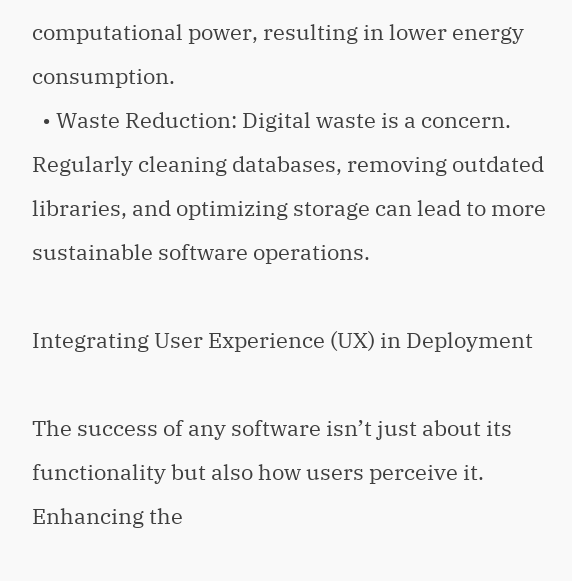computational power, resulting in lower energy consumption.
  • Waste Reduction: Digital waste is a concern. Regularly cleaning databases, removing outdated libraries, and optimizing storage can lead to more sustainable software operations.

Integrating User Experience (UX) in Deployment

The success of any software isn’t just about its functionality but also how users perceive it. Enhancing the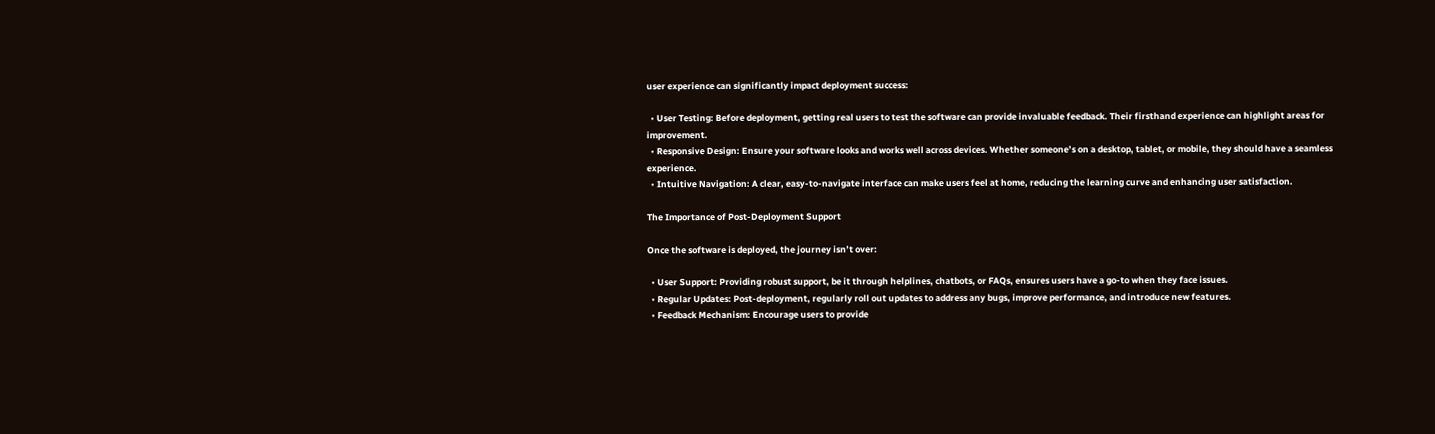user experience can significantly impact deployment success:

  • User Testing: Before deployment, getting real users to test the software can provide invaluable feedback. Their firsthand experience can highlight areas for improvement.
  • Responsive Design: Ensure your software looks and works well across devices. Whether someone’s on a desktop, tablet, or mobile, they should have a seamless experience.
  • Intuitive Navigation: A clear, easy-to-navigate interface can make users feel at home, reducing the learning curve and enhancing user satisfaction.

The Importance of Post-Deployment Support

Once the software is deployed, the journey isn’t over:

  • User Support: Providing robust support, be it through helplines, chatbots, or FAQs, ensures users have a go-to when they face issues.
  • Regular Updates: Post-deployment, regularly roll out updates to address any bugs, improve performance, and introduce new features.
  • Feedback Mechanism: Encourage users to provide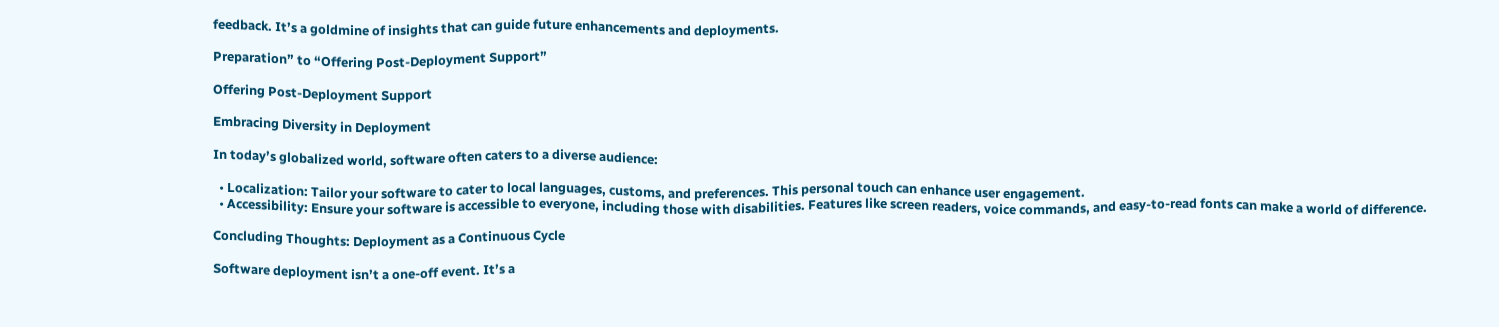feedback. It’s a goldmine of insights that can guide future enhancements and deployments.

Preparation” to “Offering Post-Deployment Support”

Offering Post-Deployment Support

Embracing Diversity in Deployment

In today’s globalized world, software often caters to a diverse audience:

  • Localization: Tailor your software to cater to local languages, customs, and preferences. This personal touch can enhance user engagement.
  • Accessibility: Ensure your software is accessible to everyone, including those with disabilities. Features like screen readers, voice commands, and easy-to-read fonts can make a world of difference.

Concluding Thoughts: Deployment as a Continuous Cycle

Software deployment isn’t a one-off event. It’s a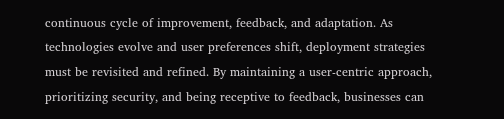continuous cycle of improvement, feedback, and adaptation. As technologies evolve and user preferences shift, deployment strategies must be revisited and refined. By maintaining a user-centric approach, prioritizing security, and being receptive to feedback, businesses can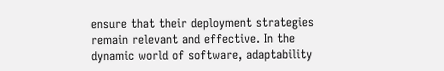ensure that their deployment strategies remain relevant and effective. In the dynamic world of software, adaptability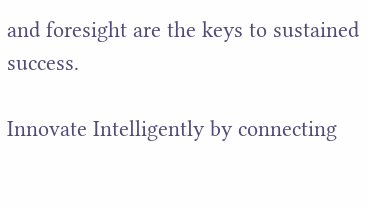and foresight are the keys to sustained success.

Innovate Intelligently by connecting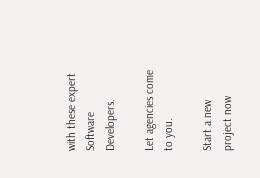with these expert Software Developers.

Let agencies come to you.

Start a new project now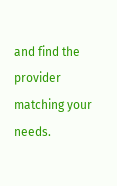and find the provider matching your needs.